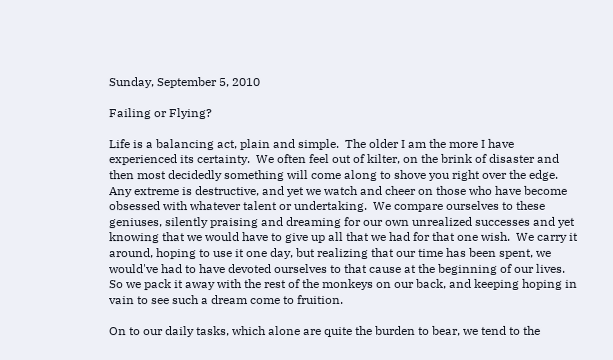Sunday, September 5, 2010

Failing or Flying?

Life is a balancing act, plain and simple.  The older I am the more I have experienced its certainty.  We often feel out of kilter, on the brink of disaster and then most decidedly something will come along to shove you right over the edge.  Any extreme is destructive, and yet we watch and cheer on those who have become obsessed with whatever talent or undertaking.  We compare ourselves to these geniuses, silently praising and dreaming for our own unrealized successes and yet knowing that we would have to give up all that we had for that one wish.  We carry it around, hoping to use it one day, but realizing that our time has been spent, we would've had to have devoted ourselves to that cause at the beginning of our lives.  So we pack it away with the rest of the monkeys on our back, and keeping hoping in vain to see such a dream come to fruition.

On to our daily tasks, which alone are quite the burden to bear, we tend to the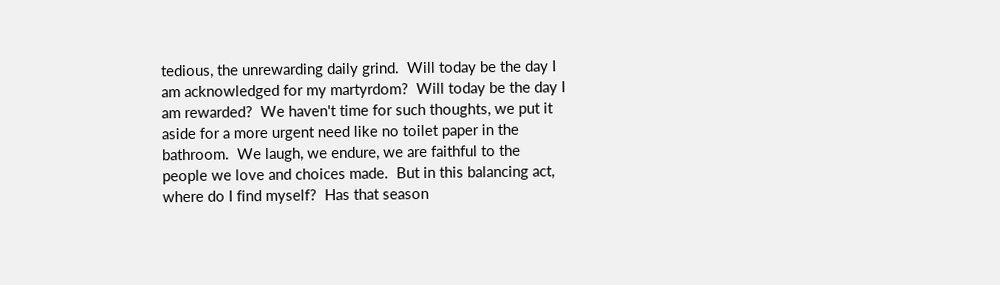tedious, the unrewarding daily grind.  Will today be the day I am acknowledged for my martyrdom?  Will today be the day I am rewarded?  We haven't time for such thoughts, we put it aside for a more urgent need like no toilet paper in the bathroom.  We laugh, we endure, we are faithful to the people we love and choices made.  But in this balancing act, where do I find myself?  Has that season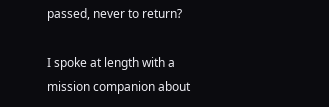passed, never to return?

I spoke at length with a mission companion about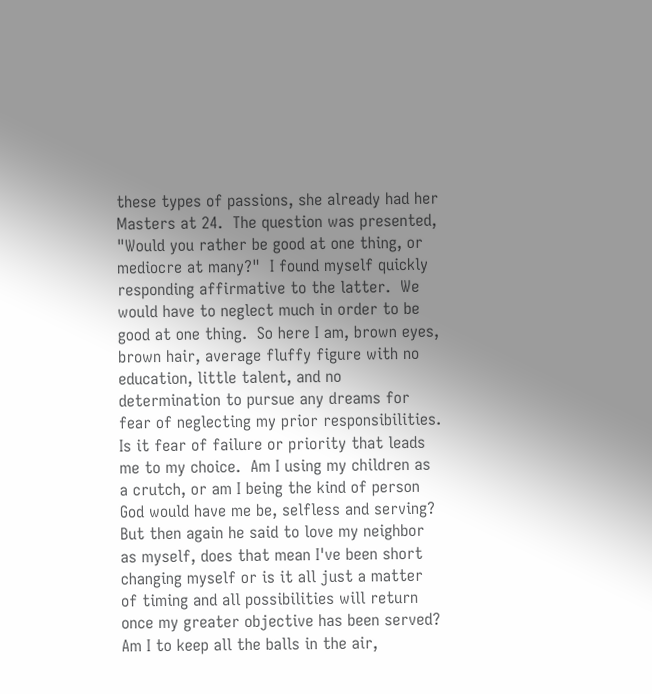these types of passions, she already had her Masters at 24.  The question was presented, "Would you rather be good at one thing, or mediocre at many?"  I found myself quickly responding affirmative to the latter.  We would have to neglect much in order to be good at one thing.  So here I am, brown eyes, brown hair, average fluffy figure with no education, little talent, and no determination to pursue any dreams for fear of neglecting my prior responsibilities.  Is it fear of failure or priority that leads me to my choice.  Am I using my children as a crutch, or am I being the kind of person God would have me be, selfless and serving?  But then again he said to love my neighbor as myself, does that mean I've been short changing myself or is it all just a matter of timing and all possibilities will return once my greater objective has been served?  Am I to keep all the balls in the air,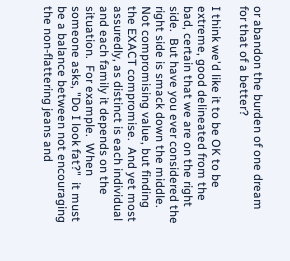or abandon the burden of one dream for that of a better?

I think we'd like it to be OK to be extreme, good delineated from the bad, certain that we are on the right side.  But have you ever considered the right side is smack down the middle.  Not compromising value, but finding the EXACT compromise.  And yet most assuredly, as distinct is each individual and each family it depends on the situation.  For example.  When someone asks, "Do I look fat?"  it must be a balance between not encouraging the non-flattering jeans and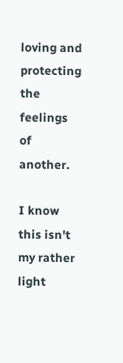loving and protecting the feelings of another.

I know this isn't my rather light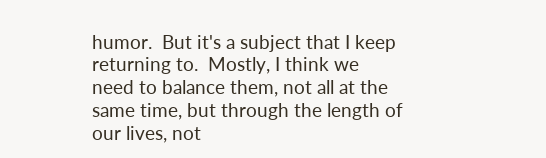humor.  But it's a subject that I keep returning to.  Mostly, I think we need to balance them, not all at the same time, but through the length of our lives, not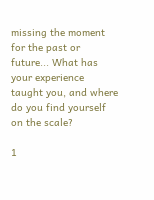missing the moment for the past or future... What has your experience taught you, and where do you find yourself on the scale?

1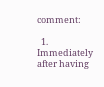comment:

  1. Immediately after having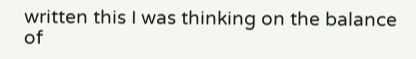written this I was thinking on the balance of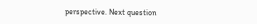perspective. Next question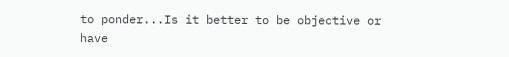to ponder...Is it better to be objective or have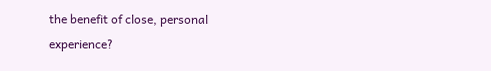the benefit of close, personal experience?